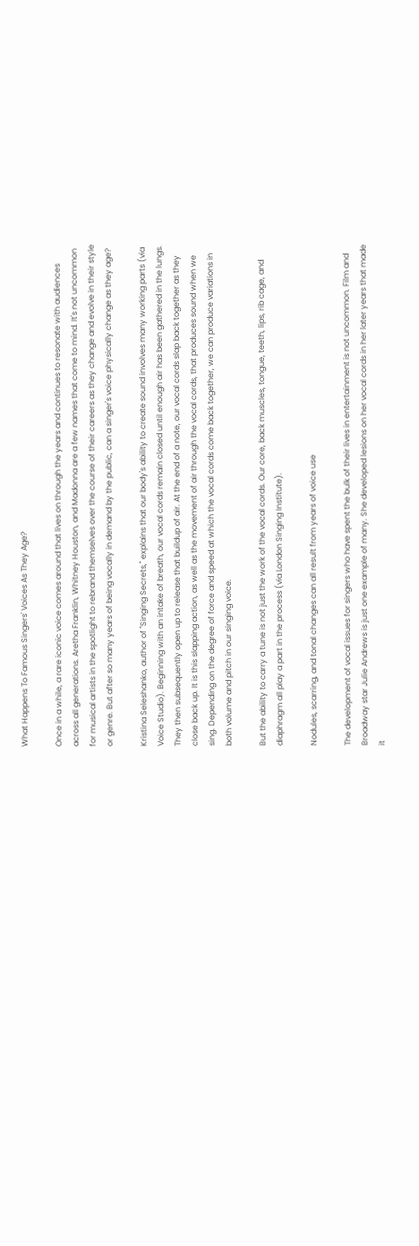What Happens To Famous Singers' Voices As They Age?

Once in a while, a rare iconic voice comes around that lives on through the years and continues to resonate with audiences across all generations. Aretha Franklin, Whitney Houston, and Madonna are a few names that come to mind. It's not uncommon for musical artists in the spotlight to rebrand themselves over the course of their careers as they change and evolve in their style or genre. But after so many years of being vocally in demand by the public, can a singer's voice physically change as they age?

Kristina Seleshanko, author of "Singing Secrets," explains that our body's ability to create sound involves many working parts (via Voice Studio). Beginning with an intake of breath, our vocal cords remain closed until enough air has been gathered in the lungs. They then subsequently open up to release that buildup of air. At the end of a note, our vocal cords slap back together as they close back up. It is this slapping action, as well as the movement of air through the vocal cords, that produces sound when we sing. Depending on the degree of force and speed at which the vocal cords come back together, we can produce variations in both volume and pitch in our singing voice.

But the ability to carry a tune is not just the work of the vocal cords. Our core, back muscles, tongue, teeth, lips, rib cage, and diaphragm all play a part in the process (via London Singing Institute).

Nodules, scarring, and tonal changes can all result from years of voice use

The development of vocal issues for singers who have spent the bulk of their lives in entertainment is not uncommon. Film and Broadway star Julie Andrews is just one example of many. She developed lesions on her vocal cords in her later years that made it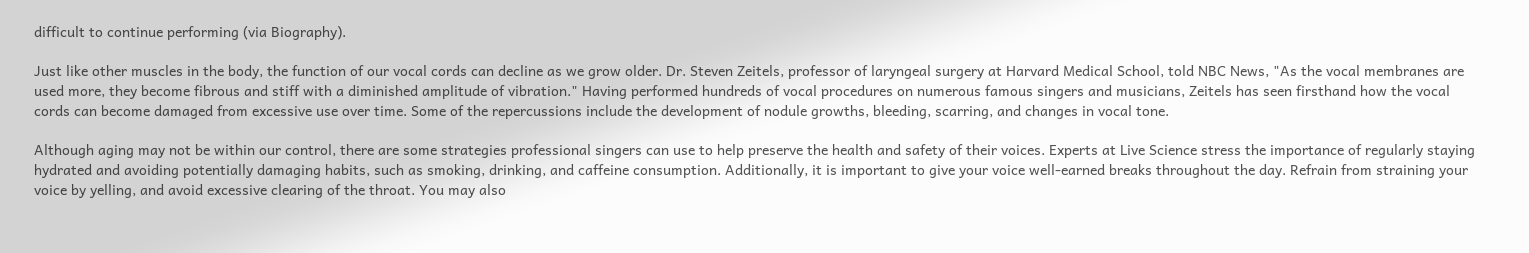difficult to continue performing (via Biography).

Just like other muscles in the body, the function of our vocal cords can decline as we grow older. Dr. Steven Zeitels, professor of laryngeal surgery at Harvard Medical School, told NBC News, "As the vocal membranes are used more, they become fibrous and stiff with a diminished amplitude of vibration." Having performed hundreds of vocal procedures on numerous famous singers and musicians, Zeitels has seen firsthand how the vocal cords can become damaged from excessive use over time. Some of the repercussions include the development of nodule growths, bleeding, scarring, and changes in vocal tone.

Although aging may not be within our control, there are some strategies professional singers can use to help preserve the health and safety of their voices. Experts at Live Science stress the importance of regularly staying hydrated and avoiding potentially damaging habits, such as smoking, drinking, and caffeine consumption. Additionally, it is important to give your voice well-earned breaks throughout the day. Refrain from straining your voice by yelling, and avoid excessive clearing of the throat. You may also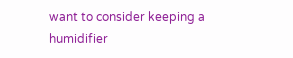want to consider keeping a humidifier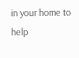in your home to help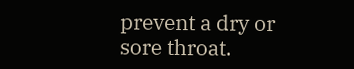prevent a dry or sore throat.